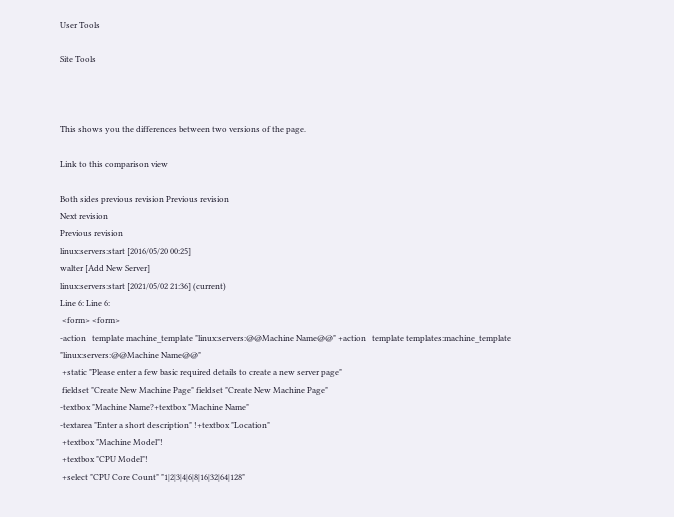User Tools

Site Tools



This shows you the differences between two versions of the page.

Link to this comparison view

Both sides previous revision Previous revision
Next revision
Previous revision
linux:servers:start [2016/05/20 00:25]
walter [Add New Server]
linux:servers:start [2021/05/02 21:36] (current)
Line 6: Line 6:
 <form> <form>
-action   template machine_template "linux:servers:@@Machine Name@@" +action   template templates:machine_template "linux:servers:@@Machine Name@@"
 +static "Please enter a few basic required details to create a new server page"
 fieldset "Create New Machine Page" fieldset "Create New Machine Page"
-textbox "Machine Name?+textbox "Machine Name"
-textarea "Enter a short description" !+textbox "Location"
 +textbox "Machine Model"!
 +textbox "CPU Model"!
 +select "CPU Core Count" "1|2|3|4|6|8|16|32|64|128"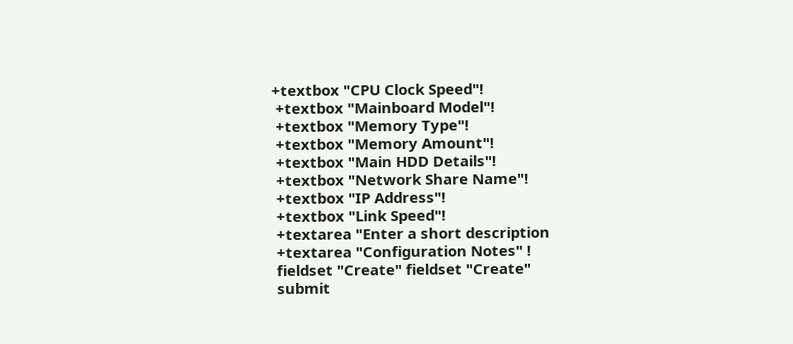+textbox "CPU Clock Speed"!
 +textbox "Mainboard Model"!
 +textbox "Memory Type"!
 +textbox "Memory Amount"!
 +textbox "Main HDD Details"!
 +textbox "Network Share Name"!
 +textbox "IP Address"!
 +textbox "Link Speed"!
 +textarea "Enter a short description
 +textarea "Configuration Notes" !
 fieldset "Create" fieldset "Create"
 submit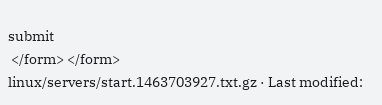submit
 </form> </form>
linux/servers/start.1463703927.txt.gz · Last modified: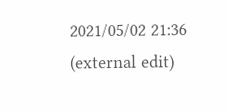2021/05/02 21:36 (external edit)